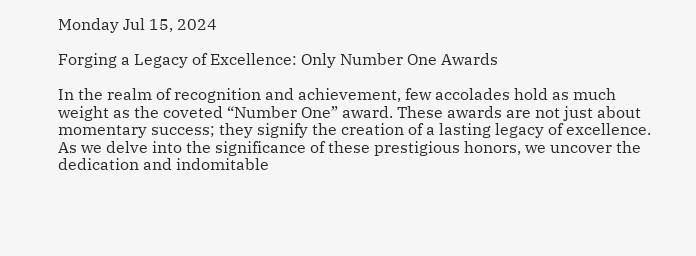Monday Jul 15, 2024

Forging a Legacy of Excellence: Only Number One Awards

In the realm of recognition and achievement, few accolades hold as much weight as the coveted “Number One” award. These awards are not just about momentary success; they signify the creation of a lasting legacy of excellence. As we delve into the significance of these prestigious honors, we uncover the dedication and indomitable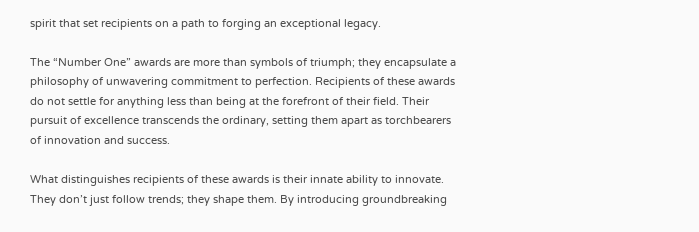spirit that set recipients on a path to forging an exceptional legacy.

The “Number One” awards are more than symbols of triumph; they encapsulate a philosophy of unwavering commitment to perfection. Recipients of these awards do not settle for anything less than being at the forefront of their field. Their pursuit of excellence transcends the ordinary, setting them apart as torchbearers of innovation and success.

What distinguishes recipients of these awards is their innate ability to innovate. They don’t just follow trends; they shape them. By introducing groundbreaking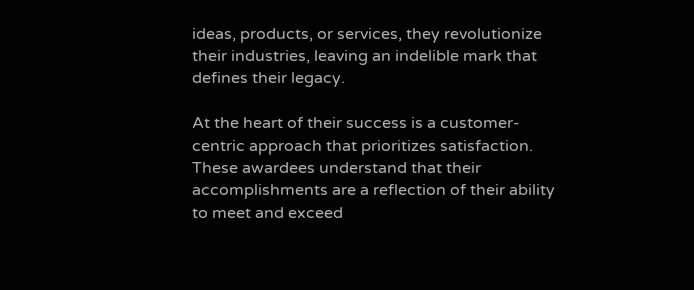ideas, products, or services, they revolutionize their industries, leaving an indelible mark that defines their legacy.

At the heart of their success is a customer-centric approach that prioritizes satisfaction. These awardees understand that their accomplishments are a reflection of their ability to meet and exceed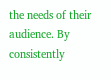the needs of their audience. By consistently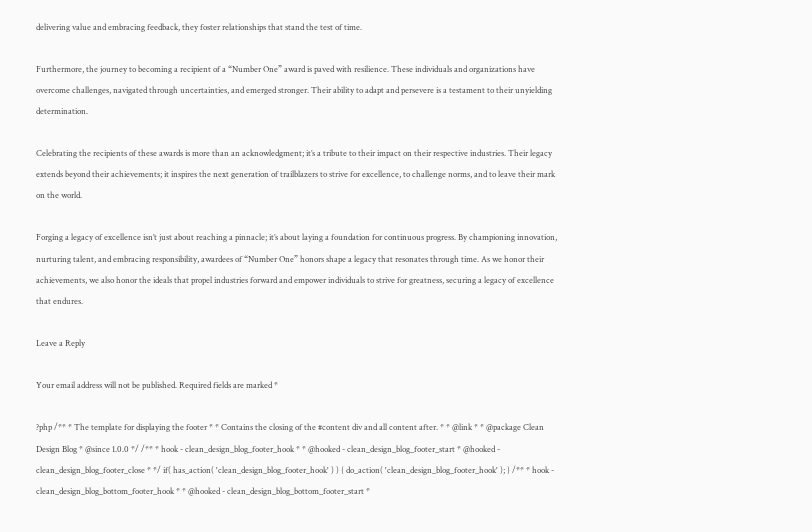delivering value and embracing feedback, they foster relationships that stand the test of time.

Furthermore, the journey to becoming a recipient of a “Number One” award is paved with resilience. These individuals and organizations have overcome challenges, navigated through uncertainties, and emerged stronger. Their ability to adapt and persevere is a testament to their unyielding determination.

Celebrating the recipients of these awards is more than an acknowledgment; it’s a tribute to their impact on their respective industries. Their legacy extends beyond their achievements; it inspires the next generation of trailblazers to strive for excellence, to challenge norms, and to leave their mark on the world.

Forging a legacy of excellence isn’t just about reaching a pinnacle; it’s about laying a foundation for continuous progress. By championing innovation, nurturing talent, and embracing responsibility, awardees of “Number One” honors shape a legacy that resonates through time. As we honor their achievements, we also honor the ideals that propel industries forward and empower individuals to strive for greatness, securing a legacy of excellence that endures.

Leave a Reply

Your email address will not be published. Required fields are marked *

?php /** * The template for displaying the footer * * Contains the closing of the #content div and all content after. * * @link * * @package Clean Design Blog * @since 1.0.0 */ /** * hook - clean_design_blog_footer_hook * * @hooked - clean_design_blog_footer_start * @hooked - clean_design_blog_footer_close * */ if( has_action( 'clean_design_blog_footer_hook' ) ) { do_action( 'clean_design_blog_footer_hook' ); } /** * hook - clean_design_blog_bottom_footer_hook * * @hooked - clean_design_blog_bottom_footer_start *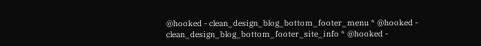@hooked - clean_design_blog_bottom_footer_menu * @hooked - clean_design_blog_bottom_footer_site_info * @hooked -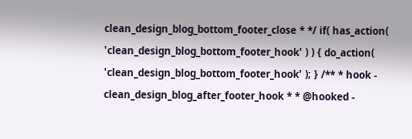clean_design_blog_bottom_footer_close * */ if( has_action( 'clean_design_blog_bottom_footer_hook' ) ) { do_action( 'clean_design_blog_bottom_footer_hook' ); } /** * hook - clean_design_blog_after_footer_hook * * @hooked -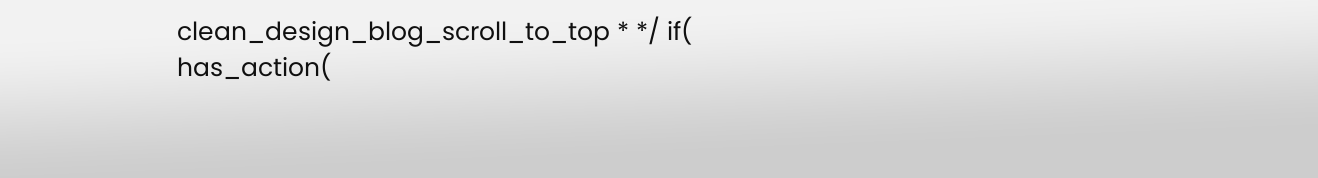clean_design_blog_scroll_to_top * */ if( has_action(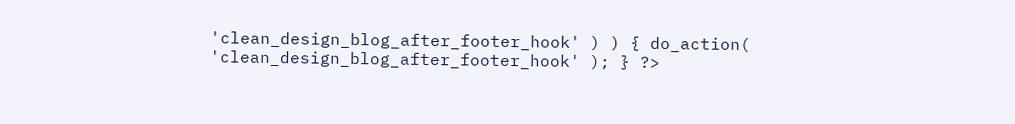'clean_design_blog_after_footer_hook' ) ) { do_action( 'clean_design_blog_after_footer_hook' ); } ?>